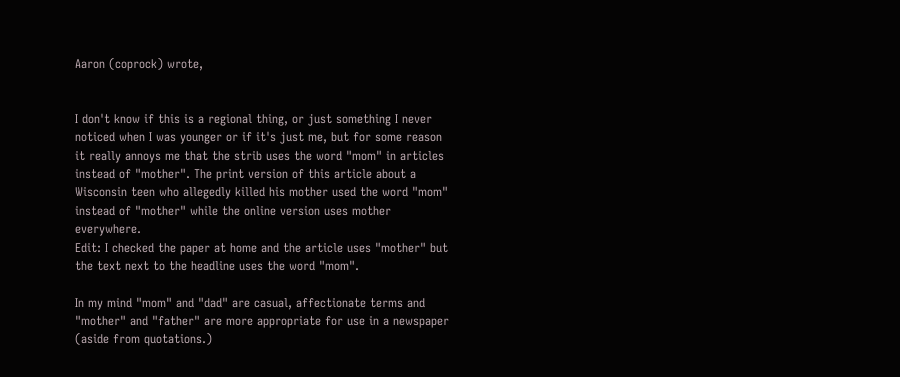Aaron (coprock) wrote,


I don't know if this is a regional thing, or just something I never noticed when I was younger or if it's just me, but for some reason it really annoys me that the strib uses the word "mom" in articles instead of "mother". The print version of this article about a Wisconsin teen who allegedly killed his mother used the word "mom" instead of "mother" while the online version uses mother everywhere.
Edit: I checked the paper at home and the article uses "mother" but the text next to the headline uses the word "mom".

In my mind "mom" and "dad" are casual, affectionate terms and "mother" and "father" are more appropriate for use in a newspaper (aside from quotations.)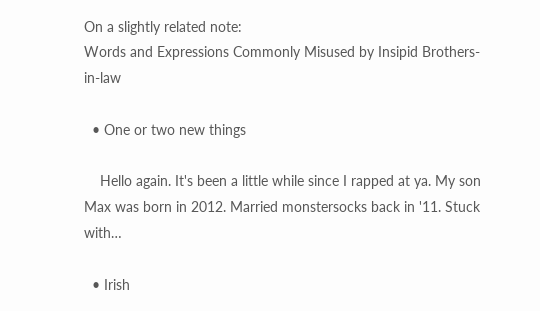On a slightly related note:
Words and Expressions Commonly Misused by Insipid Brothers-in-law

  • One or two new things

    Hello again. It's been a little while since I rapped at ya. My son Max was born in 2012. Married monstersocks back in '11. Stuck with…

  • Irish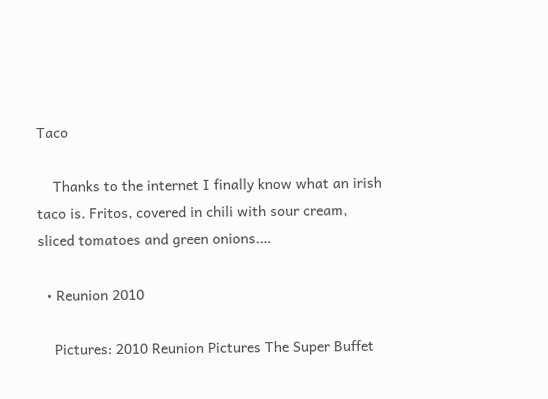Taco

    Thanks to the internet I finally know what an irish taco is. Fritos, covered in chili with sour cream, sliced tomatoes and green onions.…

  • Reunion 2010

    Pictures: 2010 Reunion Pictures The Super Buffet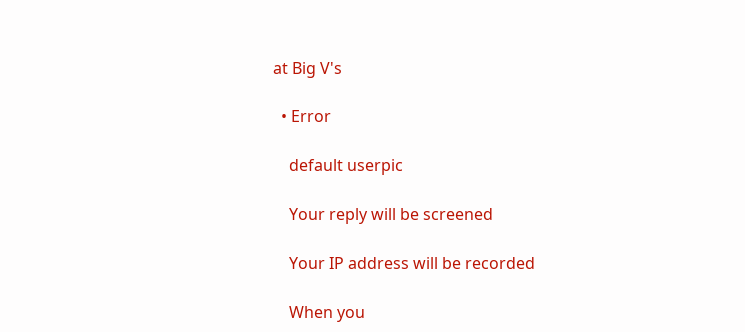at Big V's

  • Error

    default userpic

    Your reply will be screened

    Your IP address will be recorded

    When you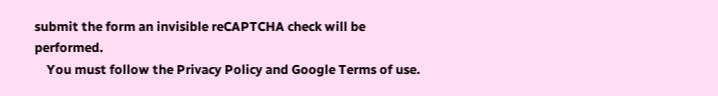submit the form an invisible reCAPTCHA check will be performed.
    You must follow the Privacy Policy and Google Terms of use.